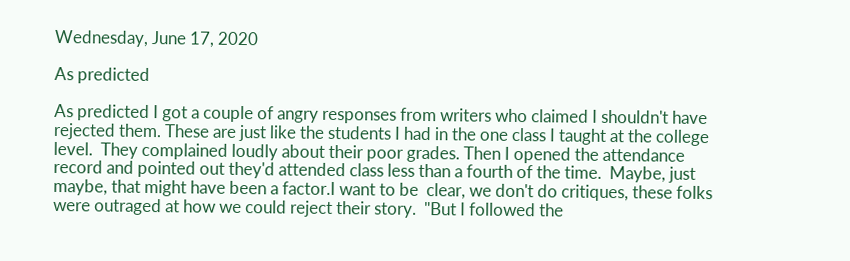Wednesday, June 17, 2020

As predicted

As predicted I got a couple of angry responses from writers who claimed I shouldn't have rejected them. These are just like the students I had in the one class I taught at the college level.  They complained loudly about their poor grades. Then I opened the attendance record and pointed out they'd attended class less than a fourth of the time.  Maybe, just maybe, that might have been a factor.I want to be  clear, we don't do critiques, these folks were outraged at how we could reject their story.  "But I followed the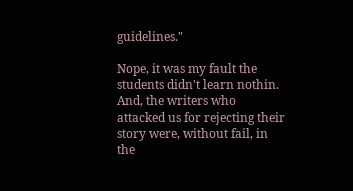guidelines."

Nope, it was my fault the students didn't learn nothin.  And, the writers who attacked us for rejecting their story were, without fail, in the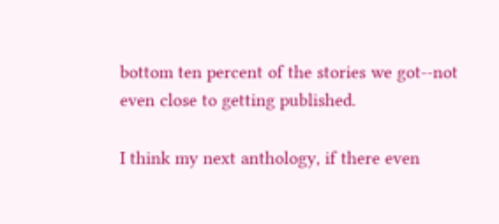bottom ten percent of the stories we got--not even close to getting published.

I think my next anthology, if there even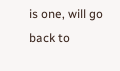is one, will go back to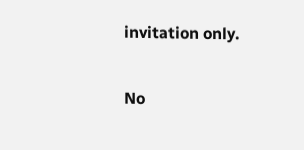invitation only.

No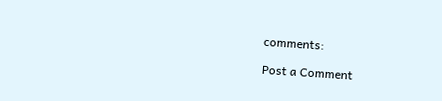comments:

Post a Comment